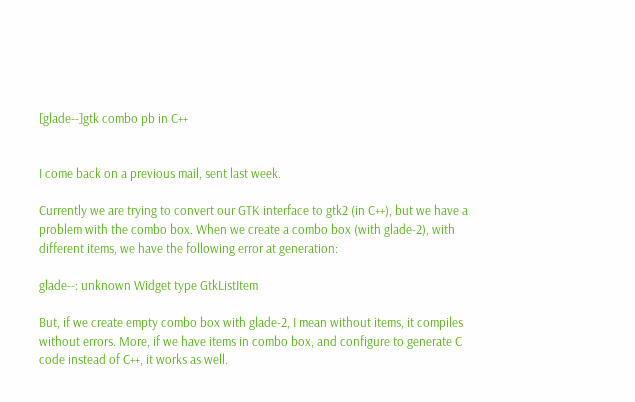[glade--]gtk combo pb in C++


I come back on a previous mail, sent last week.

Currently we are trying to convert our GTK interface to gtk2 (in C++), but we have a problem with the combo box. When we create a combo box (with glade-2), with different items, we have the following error at generation:

glade--: unknown Widget type GtkListItem

But, if we create empty combo box with glade-2, I mean without items, it compiles without errors. More, if we have items in combo box, and configure to generate C code instead of C++, it works as well.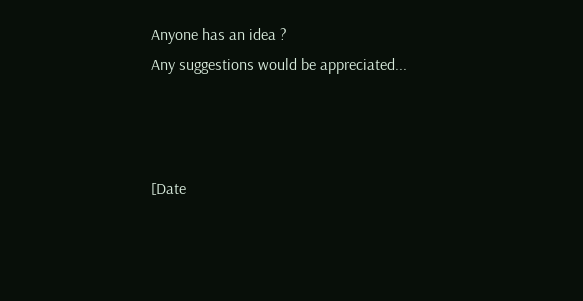Anyone has an idea ?
Any suggestions would be appreciated...



[Date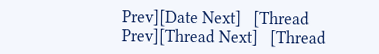Prev][Date Next]   [Thread Prev][Thread Next]   [Thread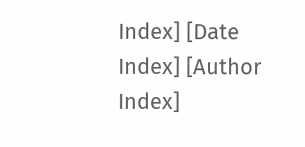Index] [Date Index] [Author Index]